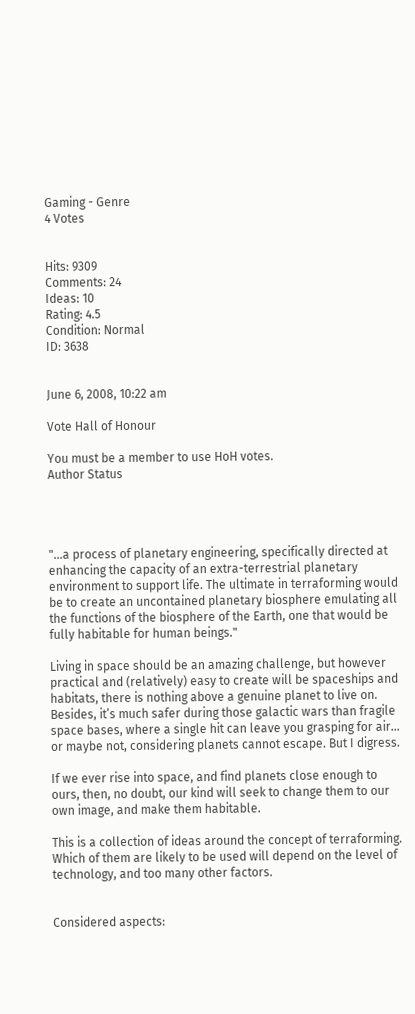Gaming - Genre
4 Votes


Hits: 9309
Comments: 24
Ideas: 10
Rating: 4.5
Condition: Normal
ID: 3638


June 6, 2008, 10:22 am

Vote Hall of Honour

You must be a member to use HoH votes.
Author Status




"...a process of planetary engineering, specifically directed at enhancing the capacity of an extra-terrestrial planetary environment to support life. The ultimate in terraforming would be to create an uncontained planetary biosphere emulating all the functions of the biosphere of the Earth, one that would be fully habitable for human beings."

Living in space should be an amazing challenge, but however practical and (relatively) easy to create will be spaceships and habitats, there is nothing above a genuine planet to live on. Besides, it’s much safer during those galactic wars than fragile space bases, where a single hit can leave you grasping for air… or maybe not, considering planets cannot escape. But I digress.

If we ever rise into space, and find planets close enough to ours, then, no doubt, our kind will seek to change them to our own image, and make them habitable.

This is a collection of ideas around the concept of terraforming. Which of them are likely to be used will depend on the level of technology, and too many other factors.


Considered aspects: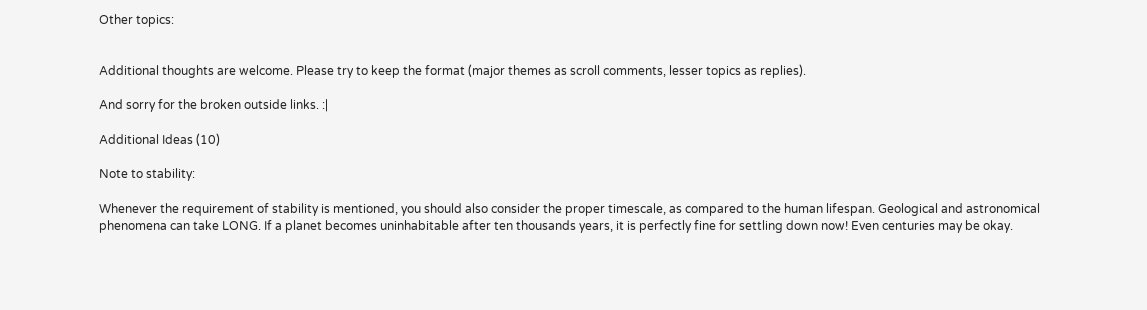Other topics:


Additional thoughts are welcome. Please try to keep the format (major themes as scroll comments, lesser topics as replies).

And sorry for the broken outside links. :|

Additional Ideas (10)

Note to stability:

Whenever the requirement of stability is mentioned, you should also consider the proper timescale, as compared to the human lifespan. Geological and astronomical phenomena can take LONG. If a planet becomes uninhabitable after ten thousands years, it is perfectly fine for settling down now! Even centuries may be okay.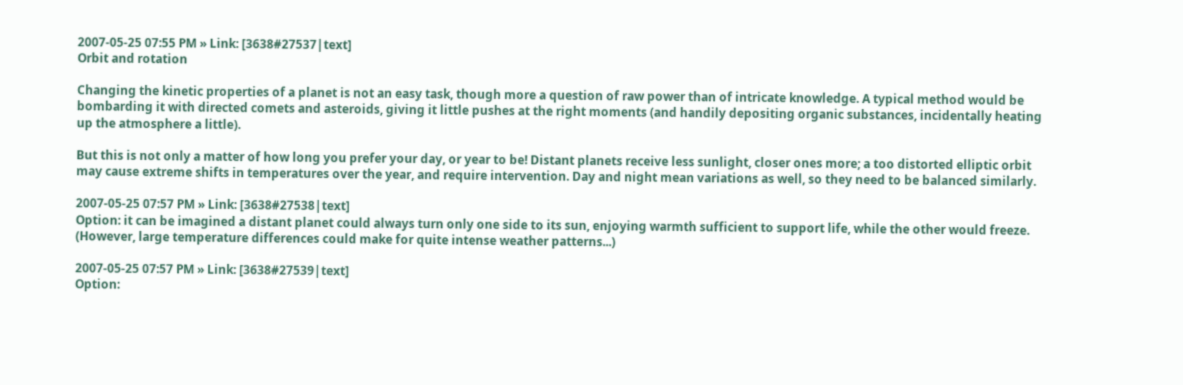2007-05-25 07:55 PM » Link: [3638#27537|text]
Orbit and rotation

Changing the kinetic properties of a planet is not an easy task, though more a question of raw power than of intricate knowledge. A typical method would be bombarding it with directed comets and asteroids, giving it little pushes at the right moments (and handily depositing organic substances, incidentally heating up the atmosphere a little).

But this is not only a matter of how long you prefer your day, or year to be! Distant planets receive less sunlight, closer ones more; a too distorted elliptic orbit may cause extreme shifts in temperatures over the year, and require intervention. Day and night mean variations as well, so they need to be balanced similarly.

2007-05-25 07:57 PM » Link: [3638#27538|text]
Option: it can be imagined a distant planet could always turn only one side to its sun, enjoying warmth sufficient to support life, while the other would freeze. (However, large temperature differences could make for quite intense weather patterns...)

2007-05-25 07:57 PM » Link: [3638#27539|text]
Option: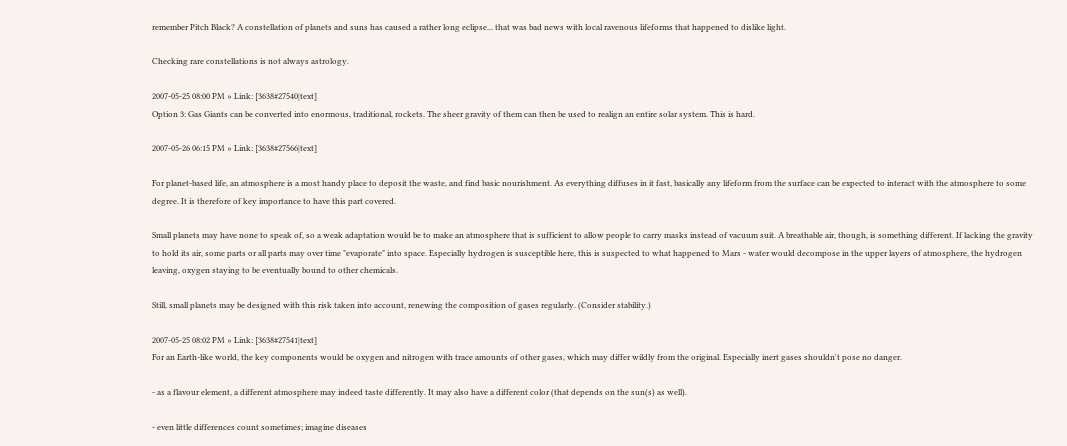remember Pitch Black? A constellation of planets and suns has caused a rather long eclipse... that was bad news with local ravenous lifeforms that happened to dislike light.

Checking rare constellations is not always astrology.

2007-05-25 08:00 PM » Link: [3638#27540|text]
Option 3: Gas Giants can be converted into enormous, traditional, rockets. The sheer gravity of them can then be used to realign an entire solar system. This is hard.

2007-05-26 06:15 PM » Link: [3638#27566|text]

For planet-based life, an atmosphere is a most handy place to deposit the waste, and find basic nourishment. As everything diffuses in it fast, basically any lifeform from the surface can be expected to interact with the atmosphere to some degree. It is therefore of key importance to have this part covered.

Small planets may have none to speak of, so a weak adaptation would be to make an atmosphere that is sufficient to allow people to carry masks instead of vacuum suit. A breathable air, though, is something different. If lacking the gravity to hold its air, some parts or all parts may over time "evaporate" into space. Especially hydrogen is susceptible here, this is suspected to what happened to Mars - water would decompose in the upper layers of atmosphere, the hydrogen leaving, oxygen staying to be eventually bound to other chemicals.

Still, small planets may be designed with this risk taken into account, renewing the composition of gases regularly. (Consider stability.)

2007-05-25 08:02 PM » Link: [3638#27541|text]
For an Earth-like world, the key components would be oxygen and nitrogen with trace amounts of other gases, which may differ wildly from the original. Especially inert gases shouldn't pose no danger.

- as a flavour element, a different atmosphere may indeed taste differently. It may also have a different color (that depends on the sun(s) as well).

- even little differences count sometimes; imagine diseases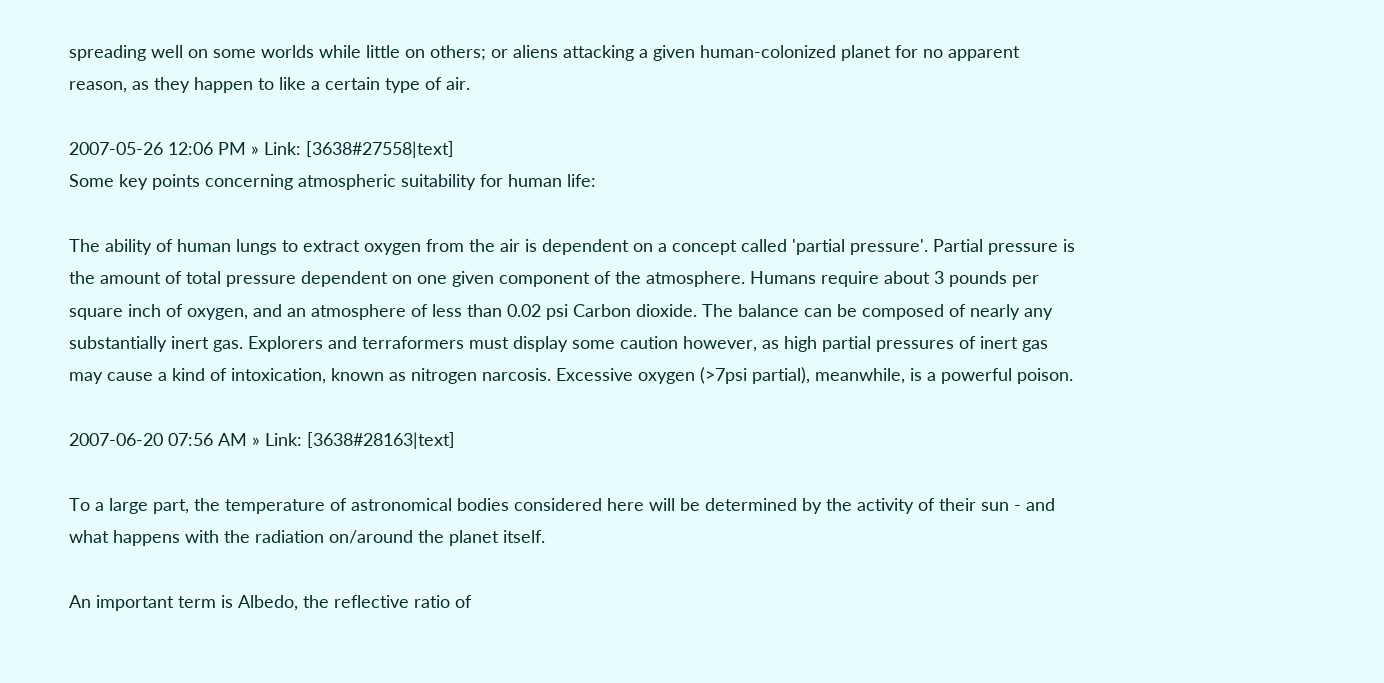spreading well on some worlds while little on others; or aliens attacking a given human-colonized planet for no apparent reason, as they happen to like a certain type of air.

2007-05-26 12:06 PM » Link: [3638#27558|text]
Some key points concerning atmospheric suitability for human life:

The ability of human lungs to extract oxygen from the air is dependent on a concept called 'partial pressure'. Partial pressure is the amount of total pressure dependent on one given component of the atmosphere. Humans require about 3 pounds per square inch of oxygen, and an atmosphere of less than 0.02 psi Carbon dioxide. The balance can be composed of nearly any substantially inert gas. Explorers and terraformers must display some caution however, as high partial pressures of inert gas may cause a kind of intoxication, known as nitrogen narcosis. Excessive oxygen (>7psi partial), meanwhile, is a powerful poison.

2007-06-20 07:56 AM » Link: [3638#28163|text]

To a large part, the temperature of astronomical bodies considered here will be determined by the activity of their sun - and what happens with the radiation on/around the planet itself.

An important term is Albedo, the reflective ratio of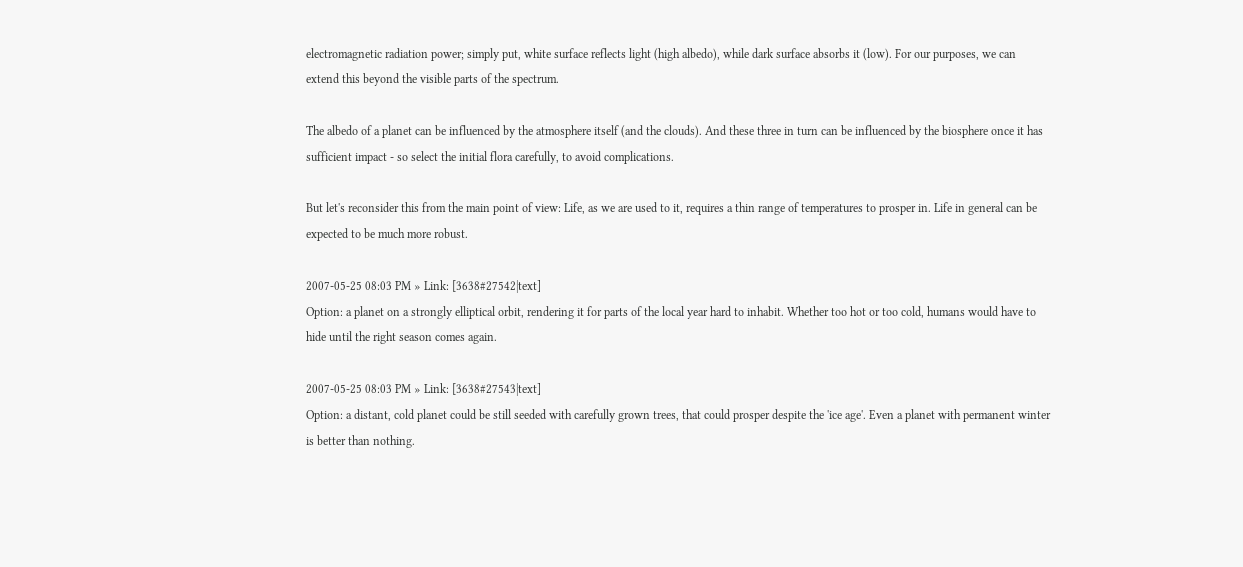electromagnetic radiation power; simply put, white surface reflects light (high albedo), while dark surface absorbs it (low). For our purposes, we can extend this beyond the visible parts of the spectrum.

The albedo of a planet can be influenced by the atmosphere itself (and the clouds). And these three in turn can be influenced by the biosphere once it has sufficient impact - so select the initial flora carefully, to avoid complications.

But let's reconsider this from the main point of view: Life, as we are used to it, requires a thin range of temperatures to prosper in. Life in general can be expected to be much more robust.

2007-05-25 08:03 PM » Link: [3638#27542|text]
Option: a planet on a strongly elliptical orbit, rendering it for parts of the local year hard to inhabit. Whether too hot or too cold, humans would have to hide until the right season comes again.

2007-05-25 08:03 PM » Link: [3638#27543|text]
Option: a distant, cold planet could be still seeded with carefully grown trees, that could prosper despite the 'ice age'. Even a planet with permanent winter is better than nothing.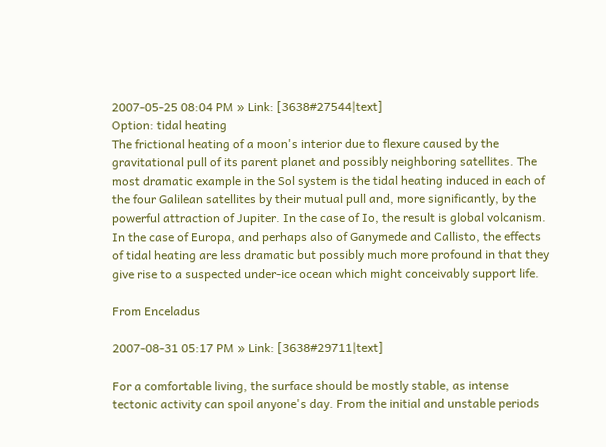2007-05-25 08:04 PM » Link: [3638#27544|text]
Option: tidal heating
The frictional heating of a moon's interior due to flexure caused by the gravitational pull of its parent planet and possibly neighboring satellites. The most dramatic example in the Sol system is the tidal heating induced in each of the four Galilean satellites by their mutual pull and, more significantly, by the powerful attraction of Jupiter. In the case of Io, the result is global volcanism. In the case of Europa, and perhaps also of Ganymede and Callisto, the effects of tidal heating are less dramatic but possibly much more profound in that they give rise to a suspected under-ice ocean which might conceivably support life.

From Enceladus

2007-08-31 05:17 PM » Link: [3638#29711|text]

For a comfortable living, the surface should be mostly stable, as intense tectonic activity can spoil anyone's day. From the initial and unstable periods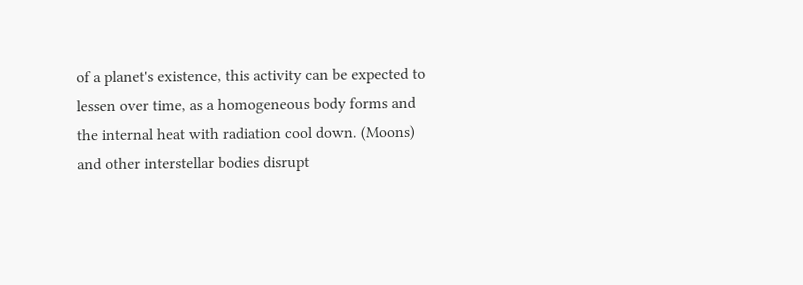of a planet's existence, this activity can be expected to lessen over time, as a homogeneous body forms and the internal heat with radiation cool down. (Moons) and other interstellar bodies disrupt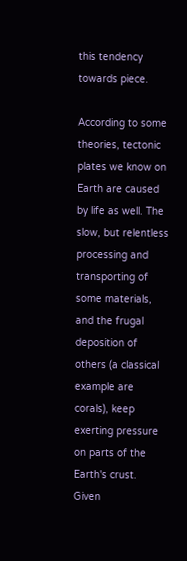this tendency towards piece.

According to some theories, tectonic plates we know on Earth are caused by life as well. The slow, but relentless processing and transporting of some materials, and the frugal deposition of others (a classical example are corals), keep exerting pressure on parts of the Earth's crust. Given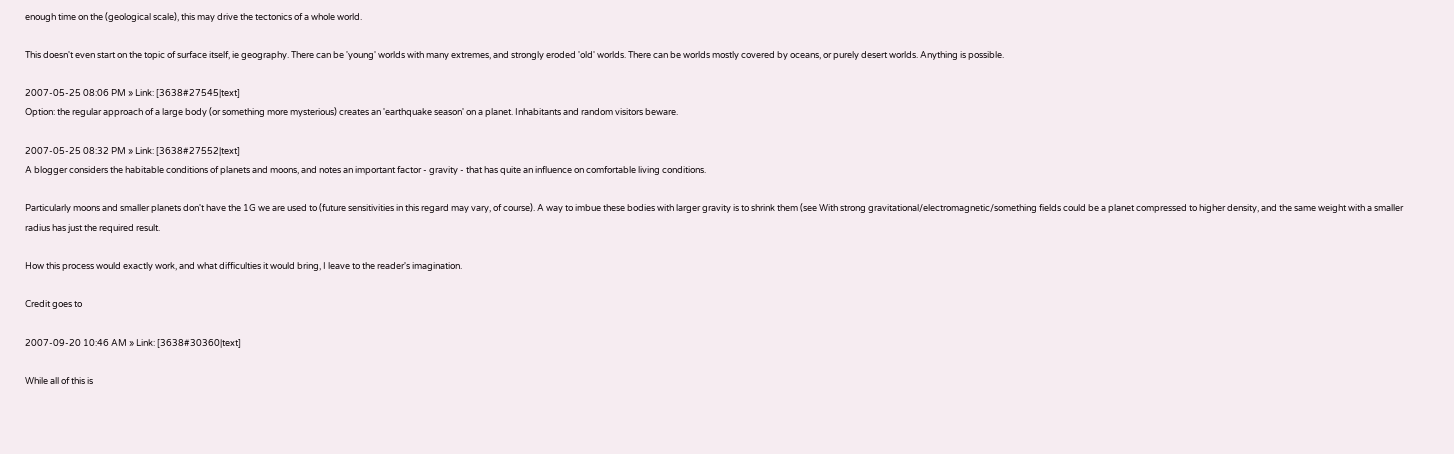enough time on the (geological scale), this may drive the tectonics of a whole world.

This doesn't even start on the topic of surface itself, ie geography. There can be 'young' worlds with many extremes, and strongly eroded 'old' worlds. There can be worlds mostly covered by oceans, or purely desert worlds. Anything is possible.

2007-05-25 08:06 PM » Link: [3638#27545|text]
Option: the regular approach of a large body (or something more mysterious) creates an 'earthquake season' on a planet. Inhabitants and random visitors beware.

2007-05-25 08:32 PM » Link: [3638#27552|text]
A blogger considers the habitable conditions of planets and moons, and notes an important factor - gravity - that has quite an influence on comfortable living conditions.

Particularly moons and smaller planets don't have the 1G we are used to (future sensitivities in this regard may vary, of course). A way to imbue these bodies with larger gravity is to shrink them (see With strong gravitational/electromagnetic/something fields could be a planet compressed to higher density, and the same weight with a smaller radius has just the required result.

How this process would exactly work, and what difficulties it would bring, I leave to the reader's imagination.

Credit goes to

2007-09-20 10:46 AM » Link: [3638#30360|text]

While all of this is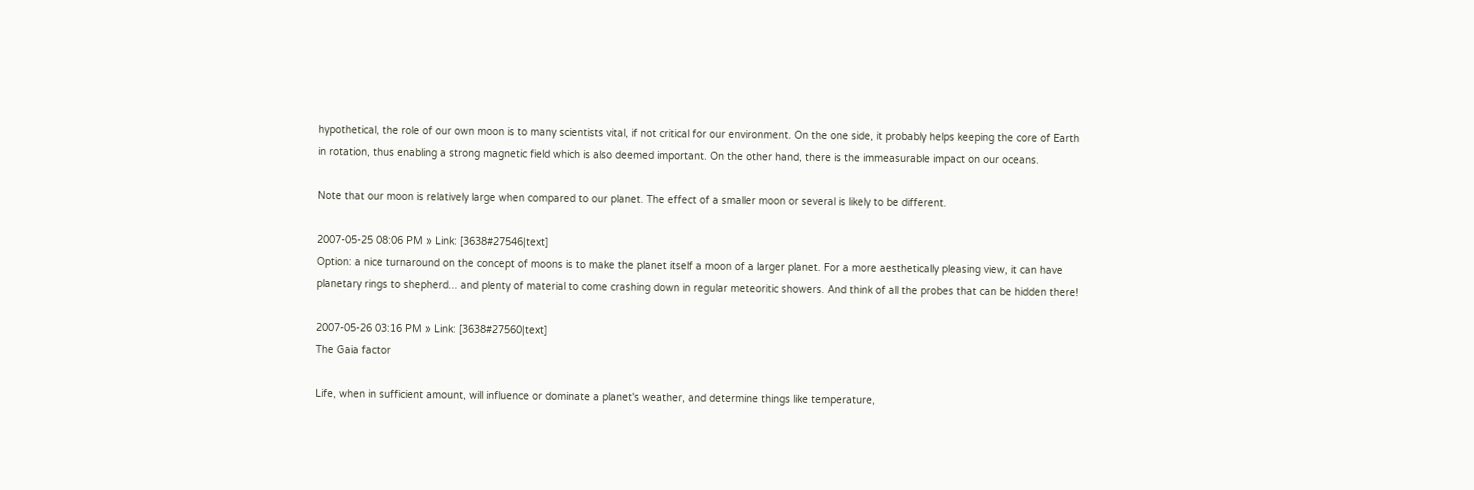hypothetical, the role of our own moon is to many scientists vital, if not critical for our environment. On the one side, it probably helps keeping the core of Earth in rotation, thus enabling a strong magnetic field which is also deemed important. On the other hand, there is the immeasurable impact on our oceans.

Note that our moon is relatively large when compared to our planet. The effect of a smaller moon or several is likely to be different.

2007-05-25 08:06 PM » Link: [3638#27546|text]
Option: a nice turnaround on the concept of moons is to make the planet itself a moon of a larger planet. For a more aesthetically pleasing view, it can have planetary rings to shepherd... and plenty of material to come crashing down in regular meteoritic showers. And think of all the probes that can be hidden there!

2007-05-26 03:16 PM » Link: [3638#27560|text]
The Gaia factor

Life, when in sufficient amount, will influence or dominate a planet's weather, and determine things like temperature,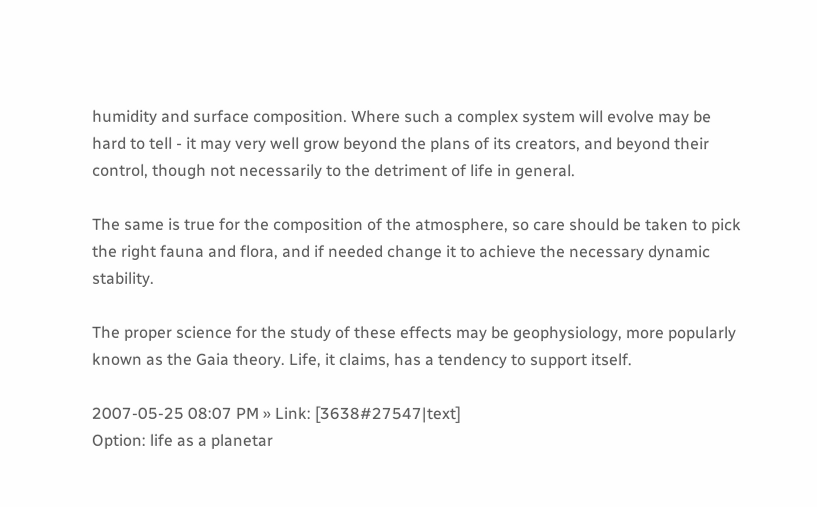humidity and surface composition. Where such a complex system will evolve may be hard to tell - it may very well grow beyond the plans of its creators, and beyond their control, though not necessarily to the detriment of life in general.

The same is true for the composition of the atmosphere, so care should be taken to pick the right fauna and flora, and if needed change it to achieve the necessary dynamic stability.

The proper science for the study of these effects may be geophysiology, more popularly known as the Gaia theory. Life, it claims, has a tendency to support itself.

2007-05-25 08:07 PM » Link: [3638#27547|text]
Option: life as a planetar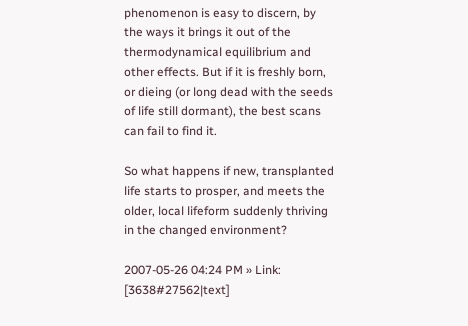phenomenon is easy to discern, by the ways it brings it out of the thermodynamical equilibrium and other effects. But if it is freshly born, or dieing (or long dead with the seeds of life still dormant), the best scans can fail to find it.

So what happens if new, transplanted life starts to prosper, and meets the older, local lifeform suddenly thriving in the changed environment?

2007-05-26 04:24 PM » Link: [3638#27562|text]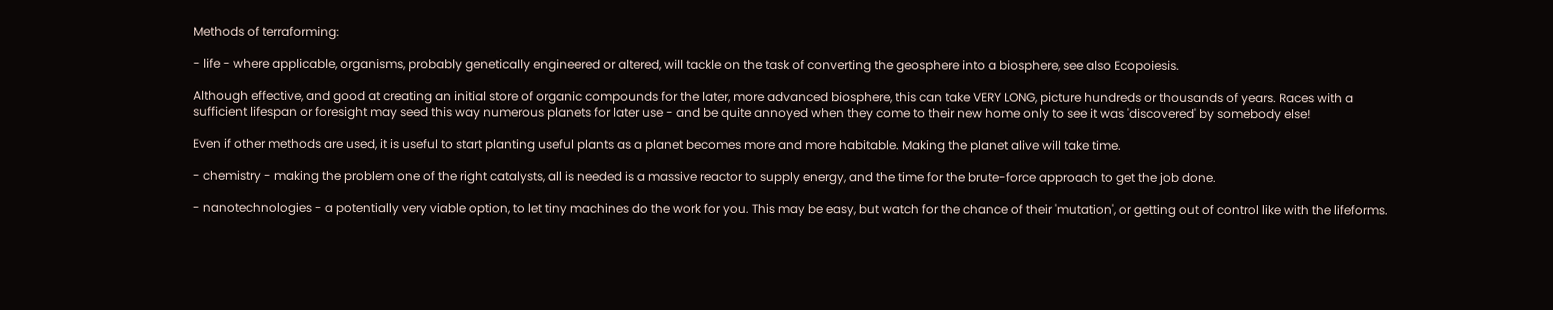Methods of terraforming:

- life - where applicable, organisms, probably genetically engineered or altered, will tackle on the task of converting the geosphere into a biosphere, see also Ecopoiesis.

Although effective, and good at creating an initial store of organic compounds for the later, more advanced biosphere, this can take VERY LONG, picture hundreds or thousands of years. Races with a sufficient lifespan or foresight may seed this way numerous planets for later use - and be quite annoyed when they come to their new home only to see it was 'discovered' by somebody else!

Even if other methods are used, it is useful to start planting useful plants as a planet becomes more and more habitable. Making the planet alive will take time.

- chemistry - making the problem one of the right catalysts, all is needed is a massive reactor to supply energy, and the time for the brute-force approach to get the job done.

- nanotechnologies - a potentially very viable option, to let tiny machines do the work for you. This may be easy, but watch for the chance of their 'mutation', or getting out of control like with the lifeforms.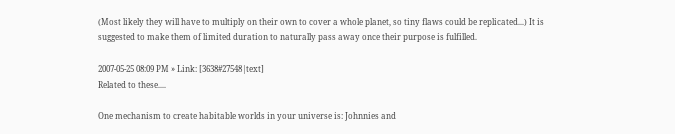(Most likely they will have to multiply on their own to cover a whole planet, so tiny flaws could be replicated...) It is suggested to make them of limited duration to naturally pass away once their purpose is fulfilled.

2007-05-25 08:09 PM » Link: [3638#27548|text]
Related to these....

One mechanism to create habitable worlds in your universe is: Johnnies and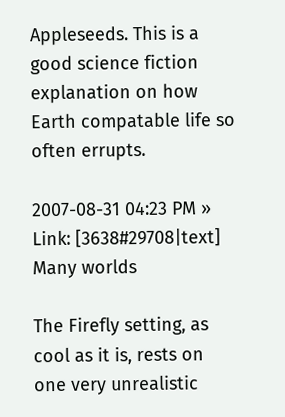Appleseeds. This is a good science fiction explanation on how Earth compatable life so often errupts.

2007-08-31 04:23 PM » Link: [3638#29708|text]
Many worlds

The Firefly setting, as cool as it is, rests on one very unrealistic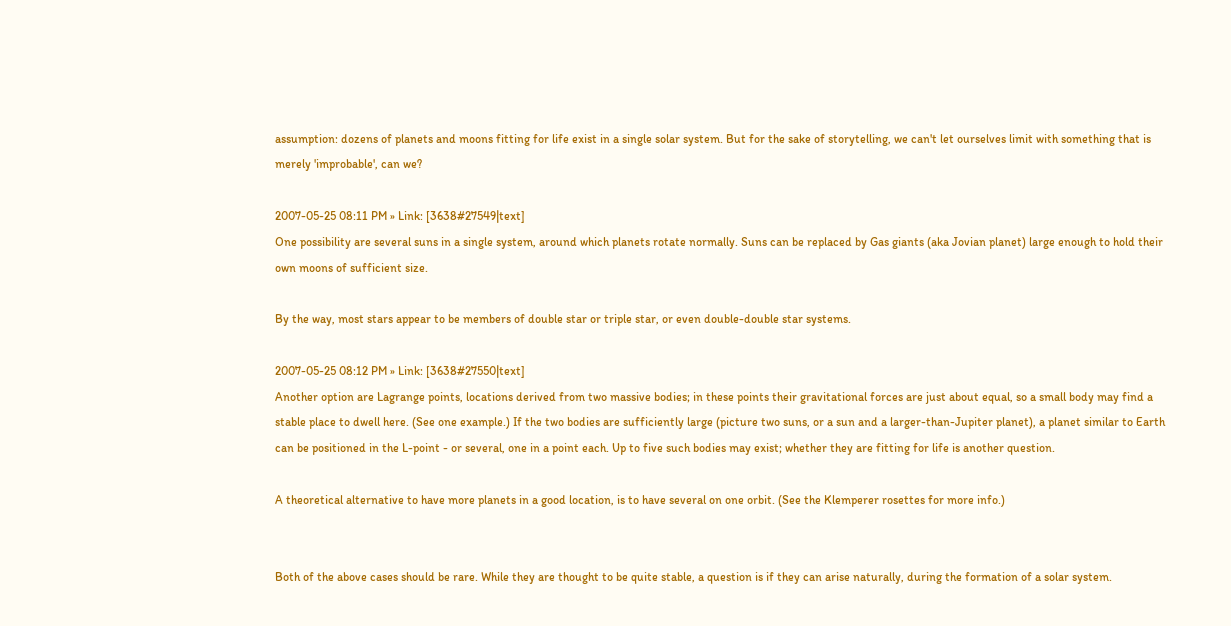assumption: dozens of planets and moons fitting for life exist in a single solar system. But for the sake of storytelling, we can't let ourselves limit with something that is merely 'improbable', can we?

2007-05-25 08:11 PM » Link: [3638#27549|text]
One possibility are several suns in a single system, around which planets rotate normally. Suns can be replaced by Gas giants (aka Jovian planet) large enough to hold their own moons of sufficient size.

By the way, most stars appear to be members of double star or triple star, or even double-double star systems.

2007-05-25 08:12 PM » Link: [3638#27550|text]
Another option are Lagrange points, locations derived from two massive bodies; in these points their gravitational forces are just about equal, so a small body may find a stable place to dwell here. (See one example.) If the two bodies are sufficiently large (picture two suns, or a sun and a larger-than-Jupiter planet), a planet similar to Earth can be positioned in the L-point - or several, one in a point each. Up to five such bodies may exist; whether they are fitting for life is another question.

A theoretical alternative to have more planets in a good location, is to have several on one orbit. (See the Klemperer rosettes for more info.)


Both of the above cases should be rare. While they are thought to be quite stable, a question is if they can arise naturally, during the formation of a solar system.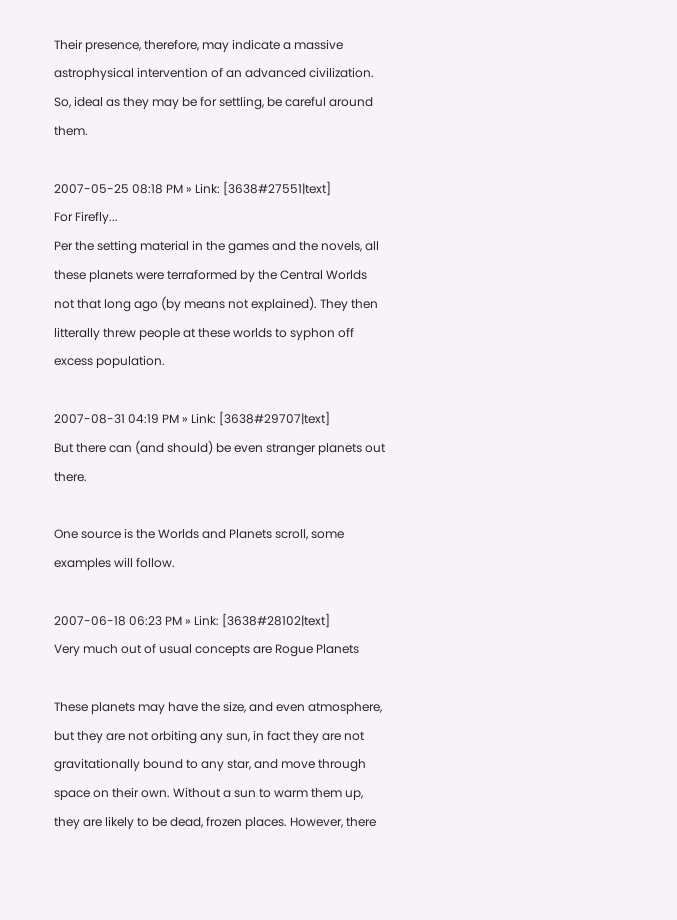Their presence, therefore, may indicate a massive astrophysical intervention of an advanced civilization. So, ideal as they may be for settling, be careful around them.

2007-05-25 08:18 PM » Link: [3638#27551|text]
For Firefly...
Per the setting material in the games and the novels, all these planets were terraformed by the Central Worlds not that long ago (by means not explained). They then litterally threw people at these worlds to syphon off excess population.

2007-08-31 04:19 PM » Link: [3638#29707|text]
But there can (and should) be even stranger planets out there.

One source is the Worlds and Planets scroll, some examples will follow.

2007-06-18 06:23 PM » Link: [3638#28102|text]
Very much out of usual concepts are Rogue Planets

These planets may have the size, and even atmosphere, but they are not orbiting any sun, in fact they are not gravitationally bound to any star, and move through space on their own. Without a sun to warm them up, they are likely to be dead, frozen places. However, there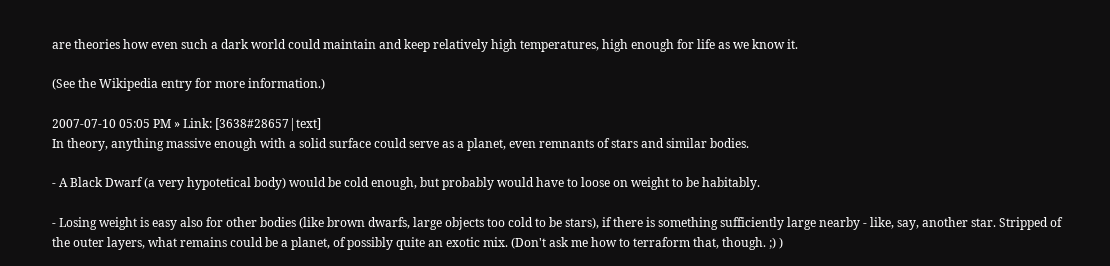are theories how even such a dark world could maintain and keep relatively high temperatures, high enough for life as we know it.

(See the Wikipedia entry for more information.)

2007-07-10 05:05 PM » Link: [3638#28657|text]
In theory, anything massive enough with a solid surface could serve as a planet, even remnants of stars and similar bodies.

- A Black Dwarf (a very hypotetical body) would be cold enough, but probably would have to loose on weight to be habitably.

- Losing weight is easy also for other bodies (like brown dwarfs, large objects too cold to be stars), if there is something sufficiently large nearby - like, say, another star. Stripped of the outer layers, what remains could be a planet, of possibly quite an exotic mix. (Don't ask me how to terraform that, though. ;) )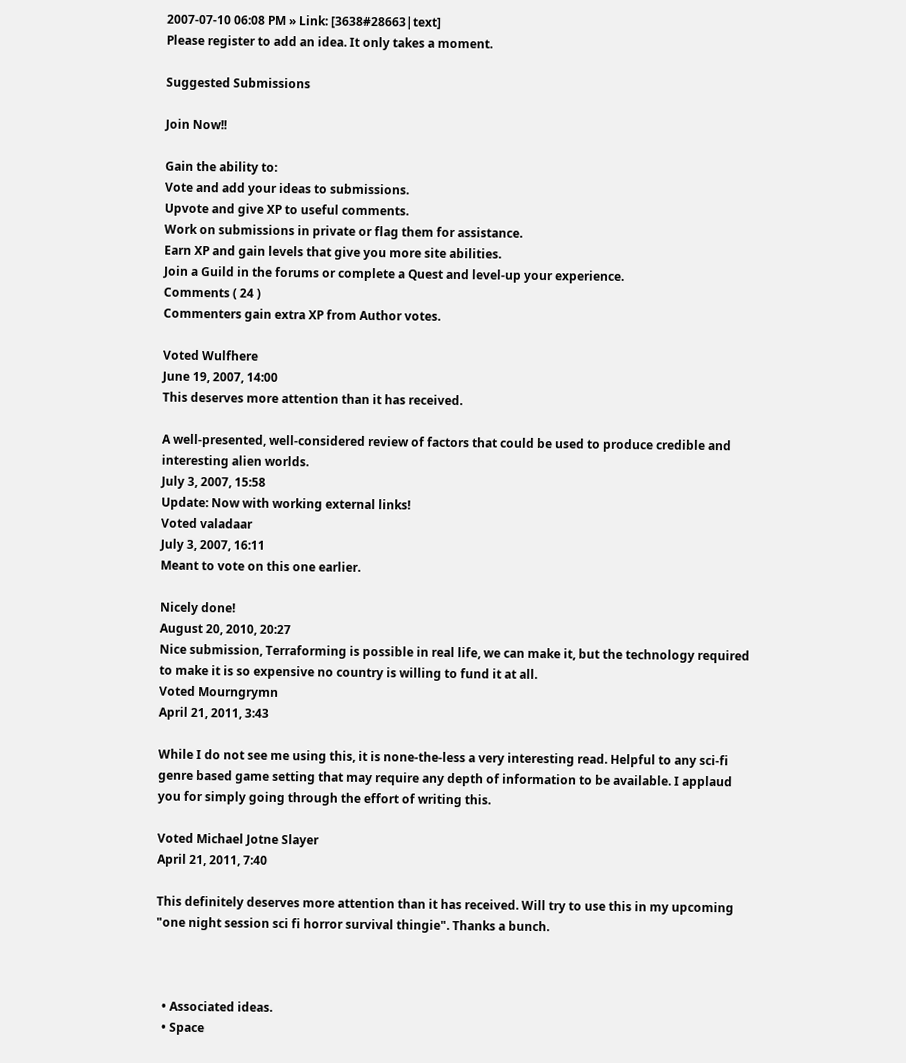2007-07-10 06:08 PM » Link: [3638#28663|text]
Please register to add an idea. It only takes a moment.

Suggested Submissions

Join Now!!

Gain the ability to:
Vote and add your ideas to submissions.
Upvote and give XP to useful comments.
Work on submissions in private or flag them for assistance.
Earn XP and gain levels that give you more site abilities.
Join a Guild in the forums or complete a Quest and level-up your experience.
Comments ( 24 )
Commenters gain extra XP from Author votes.

Voted Wulfhere
June 19, 2007, 14:00
This deserves more attention than it has received.

A well-presented, well-considered review of factors that could be used to produce credible and interesting alien worlds.
July 3, 2007, 15:58
Update: Now with working external links!
Voted valadaar
July 3, 2007, 16:11
Meant to vote on this one earlier.

Nicely done!
August 20, 2010, 20:27
Nice submission, Terraforming is possible in real life, we can make it, but the technology required to make it is so expensive no country is willing to fund it at all.
Voted Mourngrymn
April 21, 2011, 3:43

While I do not see me using this, it is none-the-less a very interesting read. Helpful to any sci-fi genre based game setting that may require any depth of information to be available. I applaud you for simply going through the effort of writing this.

Voted Michael Jotne Slayer
April 21, 2011, 7:40

This definitely deserves more attention than it has received. Will try to use this in my upcoming "one night session sci fi horror survival thingie". Thanks a bunch.



  • Associated ideas.
  • Space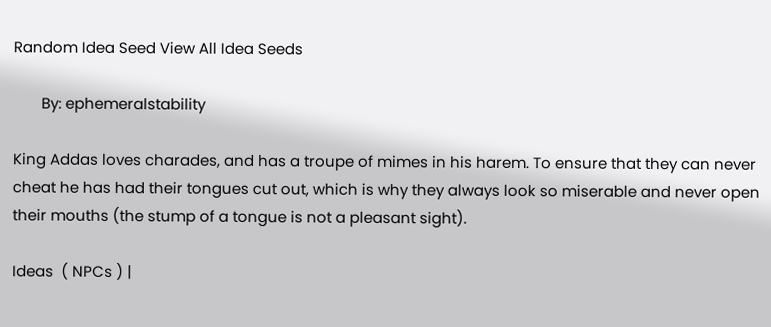Random Idea Seed View All Idea Seeds

       By: ephemeralstability

King Addas loves charades, and has a troupe of mimes in his harem. To ensure that they can never cheat he has had their tongues cut out, which is why they always look so miserable and never open their mouths (the stump of a tongue is not a pleasant sight).

Ideas  ( NPCs ) |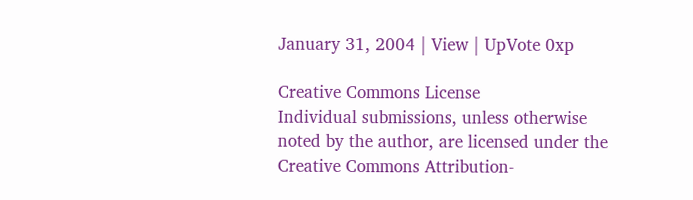January 31, 2004 | View | UpVote 0xp

Creative Commons License
Individual submissions, unless otherwise noted by the author, are licensed under the
Creative Commons Attribution-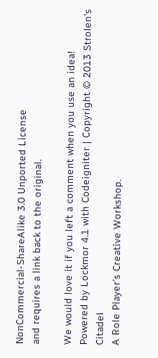NonCommercial-ShareAlike 3.0 Unported License
and requires a link back to the original.

We would love it if you left a comment when you use an idea!
Powered by Lockmor 4.1 with Codeigniter | Copyright © 2013 Strolen's Citadel
A Role Player's Creative Workshop.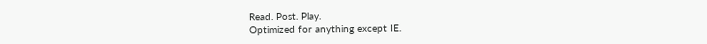Read. Post. Play.
Optimized for anything except IE.